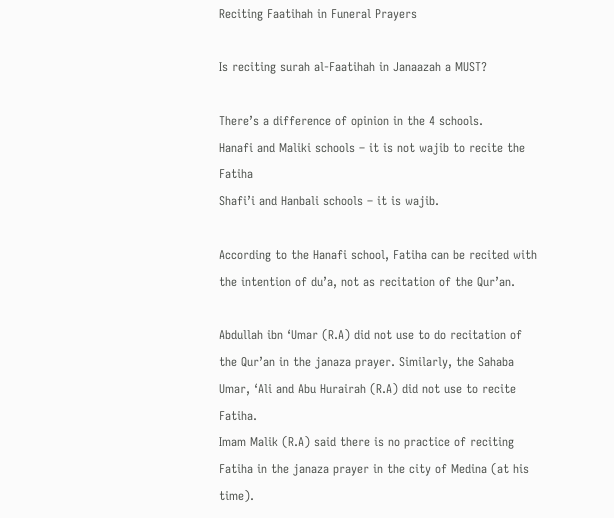Reciting Faatihah in Funeral Prayers

Is reciting surah al-Faatihah in Janaazah a MUST?

There’s a difference of opinion in the 4 schools.
Hanafi and Maliki schools – it is not wajib to recite the Fatiha
Shafi’i and Hanbali schools – it is wajib.

According to the Hanafi school, Fatiha can be recited with the intention of du’a, not as recitation of the Qur’an.

Abdullah ibn ‘Umar (R.A) did not use to do recitation of the Qur’an in the janaza prayer. Similarly, the Sahaba Umar, ‘Ali and Abu Hurairah (R.A) did not use to recite Fatiha.
Imam Malik (R.A) said there is no practice of reciting Fatiha in the janaza prayer in the city of Medina (at his time).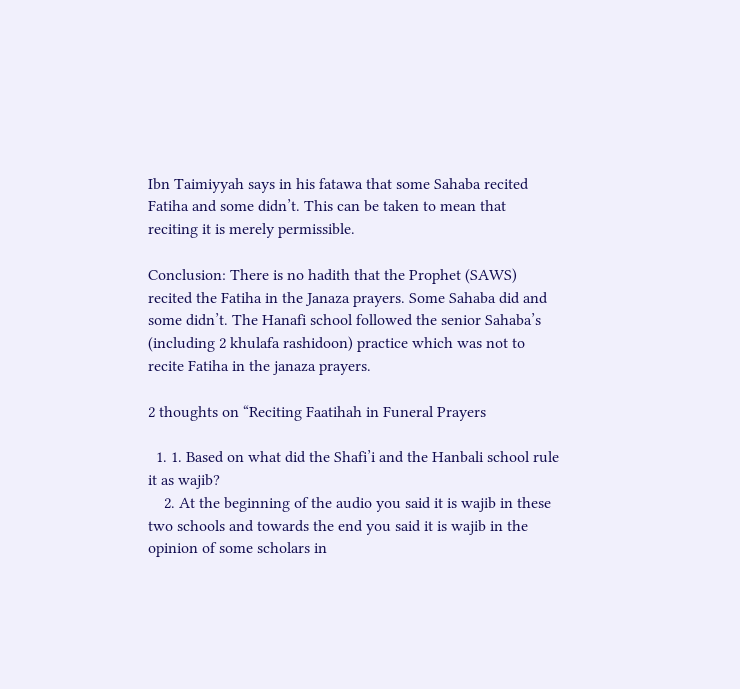Ibn Taimiyyah says in his fatawa that some Sahaba recited Fatiha and some didn’t. This can be taken to mean that reciting it is merely permissible.

Conclusion: There is no hadith that the Prophet (SAWS) recited the Fatiha in the Janaza prayers. Some Sahaba did and some didn’t. The Hanafi school followed the senior Sahaba’s (including 2 khulafa rashidoon) practice which was not to recite Fatiha in the janaza prayers.

2 thoughts on “Reciting Faatihah in Funeral Prayers

  1. 1. Based on what did the Shafi’i and the Hanbali school rule it as wajib?
    2. At the beginning of the audio you said it is wajib in these two schools and towards the end you said it is wajib in the opinion of some scholars in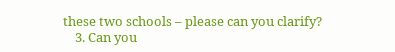these two schools – please can you clarify?
    3. Can you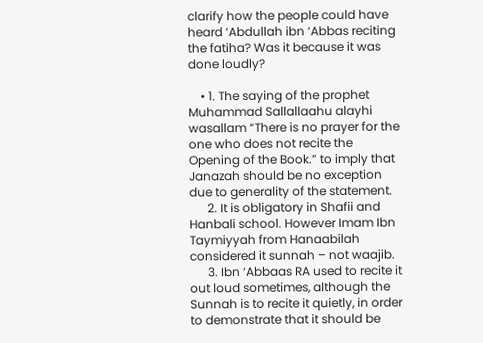clarify how the people could have heard ‘Abdullah ibn ‘Abbas reciting the fatiha? Was it because it was done loudly?

    • 1. The saying of the prophet Muhammad Sallallaahu alayhi wasallam “There is no prayer for the one who does not recite the Opening of the Book.” to imply that Janazah should be no exception due to generality of the statement.
      2. It is obligatory in Shafii and Hanbali school. However Imam Ibn Taymiyyah from Hanaabilah considered it sunnah – not waajib.
      3. Ibn ‘Abbaas RA used to recite it out loud sometimes, although the Sunnah is to recite it quietly, in order to demonstrate that it should be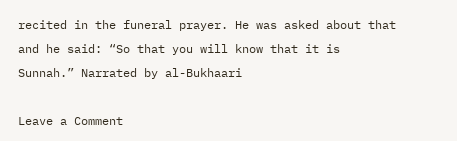recited in the funeral prayer. He was asked about that and he said: “So that you will know that it is Sunnah.” Narrated by al-Bukhaari

Leave a Comment